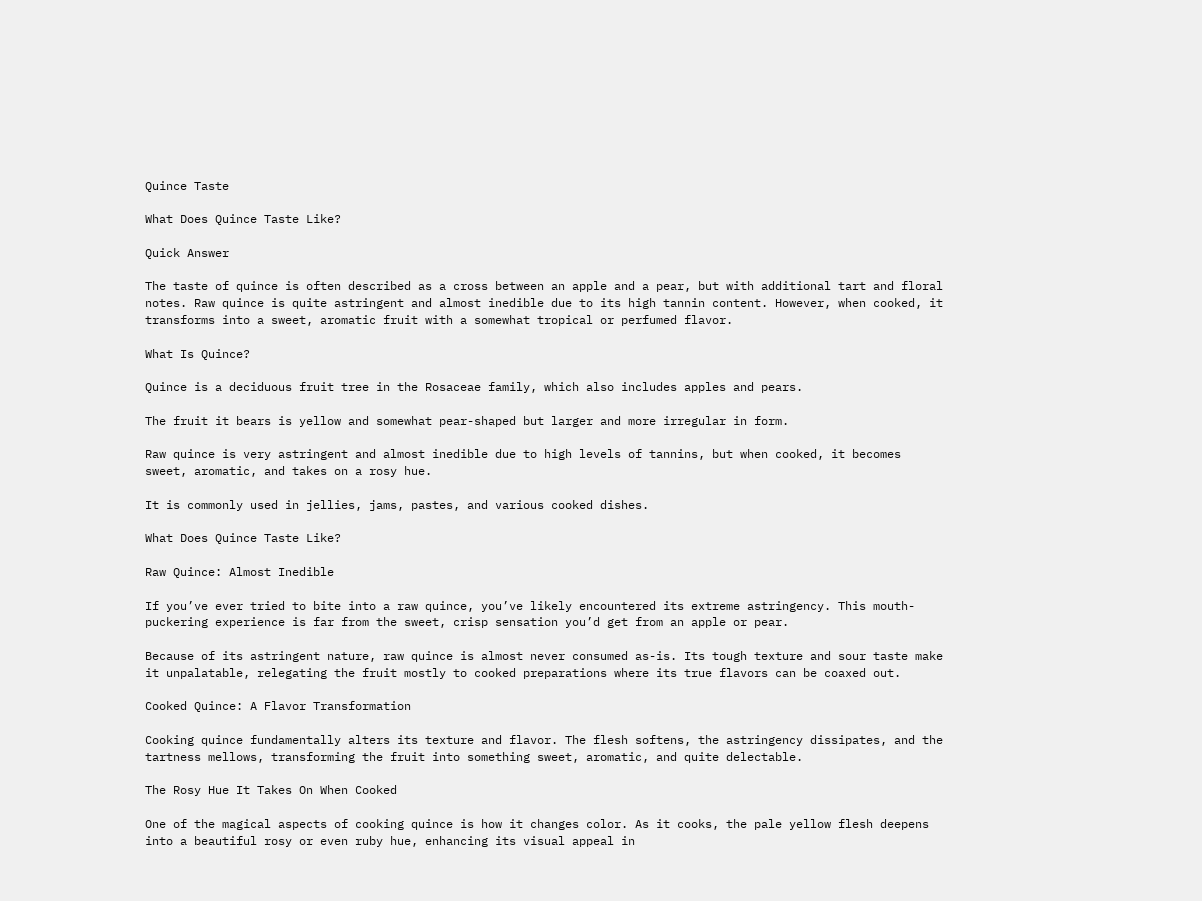Quince Taste

What Does Quince Taste Like?

Quick Answer

The taste of quince is often described as a cross between an apple and a pear, but with additional tart and floral notes. Raw quince is quite astringent and almost inedible due to its high tannin content. However, when cooked, it transforms into a sweet, aromatic fruit with a somewhat tropical or perfumed flavor.

What Is Quince?

Quince is a deciduous fruit tree in the Rosaceae family, which also includes apples and pears.

The fruit it bears is yellow and somewhat pear-shaped but larger and more irregular in form.

Raw quince is very astringent and almost inedible due to high levels of tannins, but when cooked, it becomes sweet, aromatic, and takes on a rosy hue.

It is commonly used in jellies, jams, pastes, and various cooked dishes.

What Does Quince Taste Like?

Raw Quince: Almost Inedible

If you’ve ever tried to bite into a raw quince, you’ve likely encountered its extreme astringency. This mouth-puckering experience is far from the sweet, crisp sensation you’d get from an apple or pear.

Because of its astringent nature, raw quince is almost never consumed as-is. Its tough texture and sour taste make it unpalatable, relegating the fruit mostly to cooked preparations where its true flavors can be coaxed out.

Cooked Quince: A Flavor Transformation

Cooking quince fundamentally alters its texture and flavor. The flesh softens, the astringency dissipates, and the tartness mellows, transforming the fruit into something sweet, aromatic, and quite delectable.

The Rosy Hue It Takes On When Cooked

One of the magical aspects of cooking quince is how it changes color. As it cooks, the pale yellow flesh deepens into a beautiful rosy or even ruby hue, enhancing its visual appeal in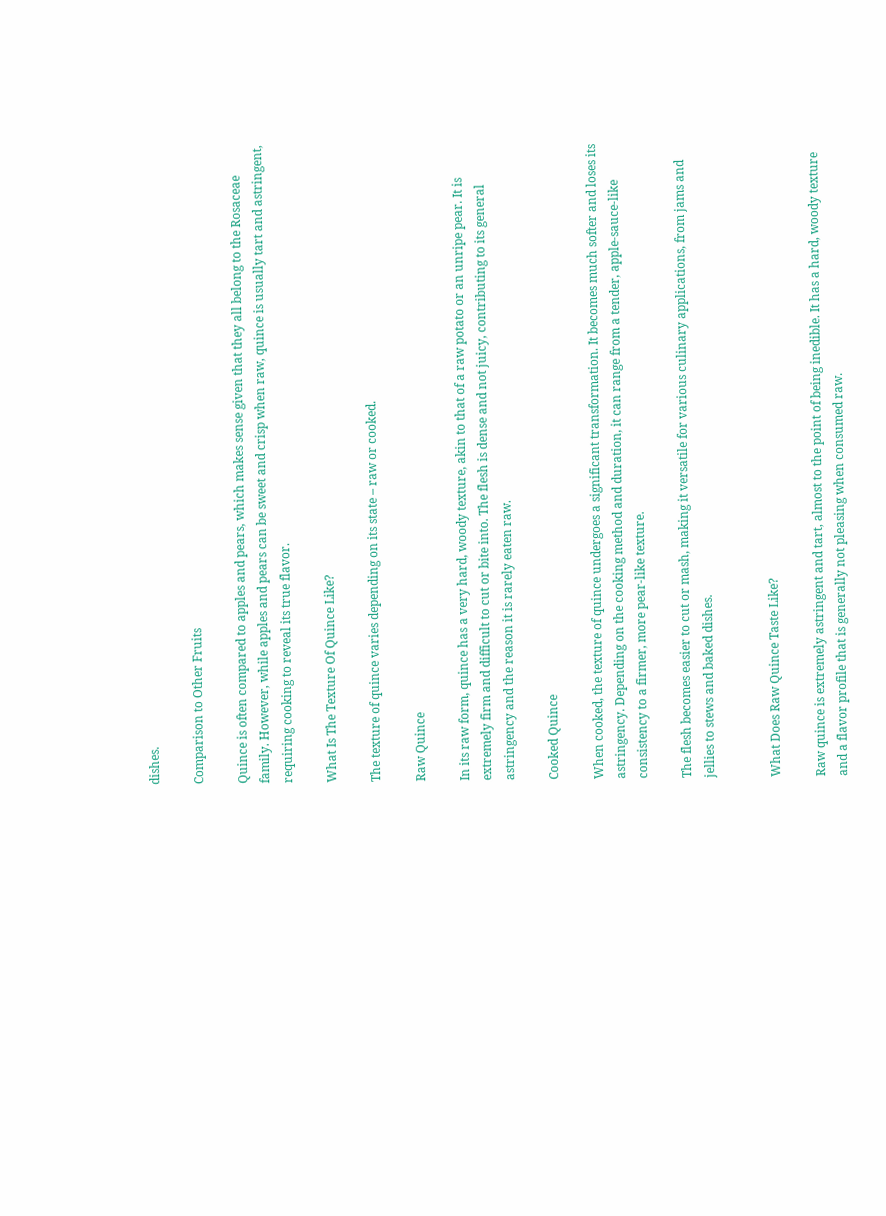dishes.

Comparison to Other Fruits

Quince is often compared to apples and pears, which makes sense given that they all belong to the Rosaceae family. However, while apples and pears can be sweet and crisp when raw, quince is usually tart and astringent, requiring cooking to reveal its true flavor.

What Is The Texture Of Quince Like?

The texture of quince varies depending on its state – raw or cooked.

Raw Quince

In its raw form, quince has a very hard, woody texture, akin to that of a raw potato or an unripe pear. It is extremely firm and difficult to cut or bite into. The flesh is dense and not juicy, contributing to its general astringency and the reason it is rarely eaten raw.

Cooked Quince

When cooked, the texture of quince undergoes a significant transformation. It becomes much softer and loses its astringency. Depending on the cooking method and duration, it can range from a tender, apple-sauce-like consistency to a firmer, more pear-like texture.

The flesh becomes easier to cut or mash, making it versatile for various culinary applications, from jams and jellies to stews and baked dishes.


What Does Raw Quince Taste Like?

Raw quince is extremely astringent and tart, almost to the point of being inedible. It has a hard, woody texture and a flavor profile that is generally not pleasing when consumed raw.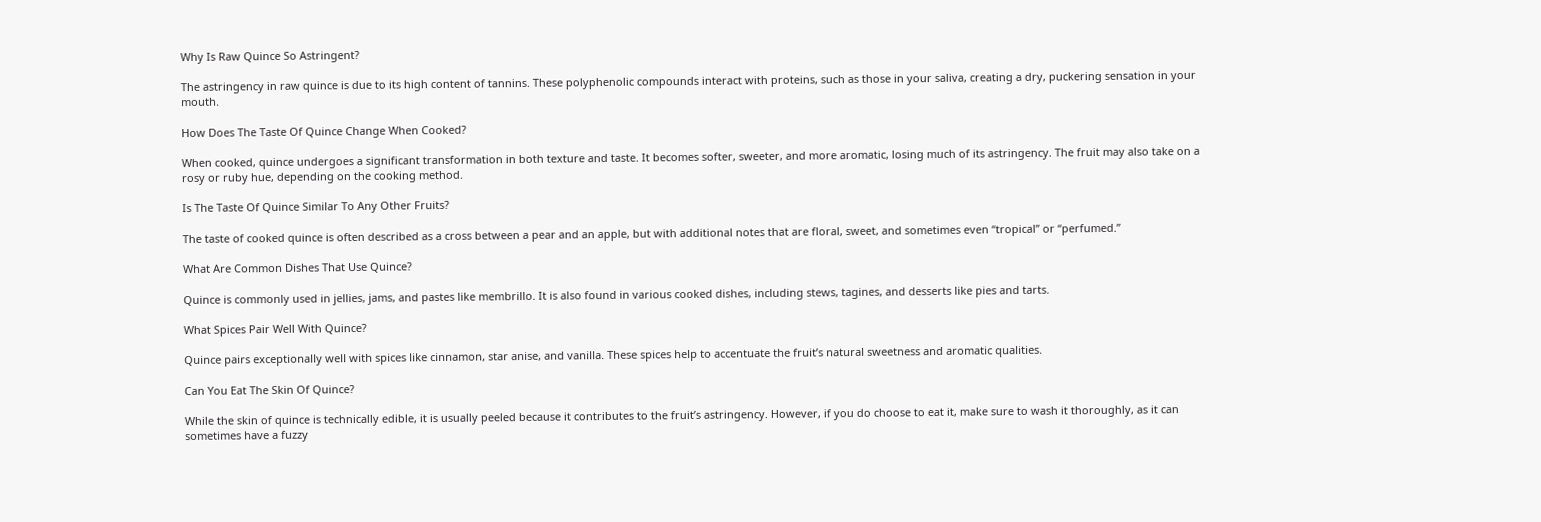Why Is Raw Quince So Astringent?

The astringency in raw quince is due to its high content of tannins. These polyphenolic compounds interact with proteins, such as those in your saliva, creating a dry, puckering sensation in your mouth.

How Does The Taste Of Quince Change When Cooked?

When cooked, quince undergoes a significant transformation in both texture and taste. It becomes softer, sweeter, and more aromatic, losing much of its astringency. The fruit may also take on a rosy or ruby hue, depending on the cooking method.

Is The Taste Of Quince Similar To Any Other Fruits?

The taste of cooked quince is often described as a cross between a pear and an apple, but with additional notes that are floral, sweet, and sometimes even “tropical” or “perfumed.”

What Are Common Dishes That Use Quince?

Quince is commonly used in jellies, jams, and pastes like membrillo. It is also found in various cooked dishes, including stews, tagines, and desserts like pies and tarts.

What Spices Pair Well With Quince?

Quince pairs exceptionally well with spices like cinnamon, star anise, and vanilla. These spices help to accentuate the fruit’s natural sweetness and aromatic qualities.

Can You Eat The Skin Of Quince?

While the skin of quince is technically edible, it is usually peeled because it contributes to the fruit’s astringency. However, if you do choose to eat it, make sure to wash it thoroughly, as it can sometimes have a fuzzy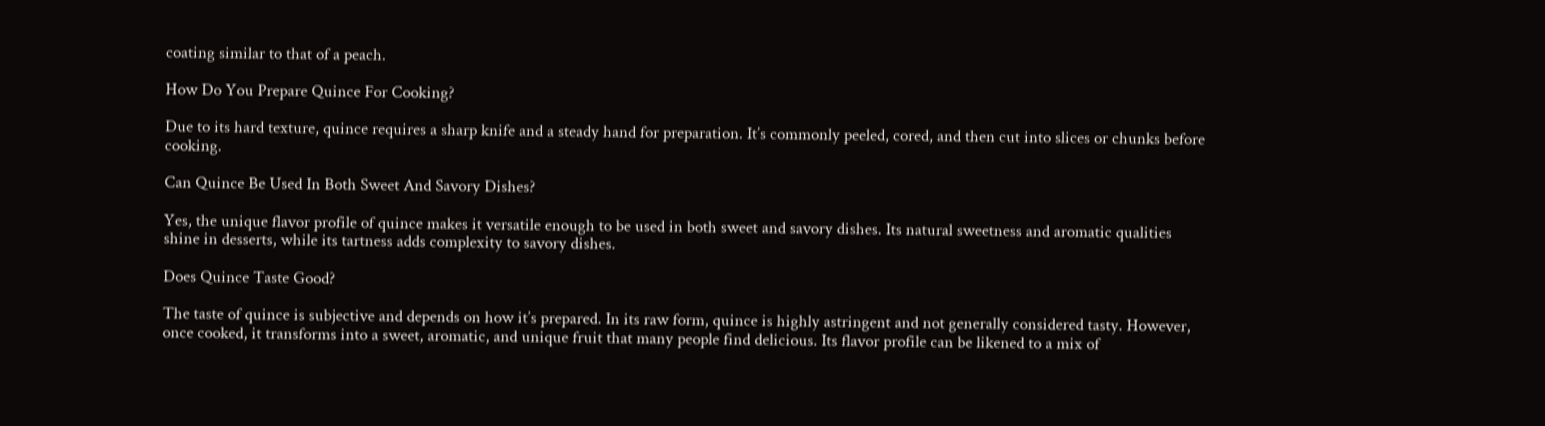coating similar to that of a peach.

How Do You Prepare Quince For Cooking?

Due to its hard texture, quince requires a sharp knife and a steady hand for preparation. It’s commonly peeled, cored, and then cut into slices or chunks before cooking.

Can Quince Be Used In Both Sweet And Savory Dishes?

Yes, the unique flavor profile of quince makes it versatile enough to be used in both sweet and savory dishes. Its natural sweetness and aromatic qualities shine in desserts, while its tartness adds complexity to savory dishes.

Does Quince Taste Good?

The taste of quince is subjective and depends on how it’s prepared. In its raw form, quince is highly astringent and not generally considered tasty. However, once cooked, it transforms into a sweet, aromatic, and unique fruit that many people find delicious. Its flavor profile can be likened to a mix of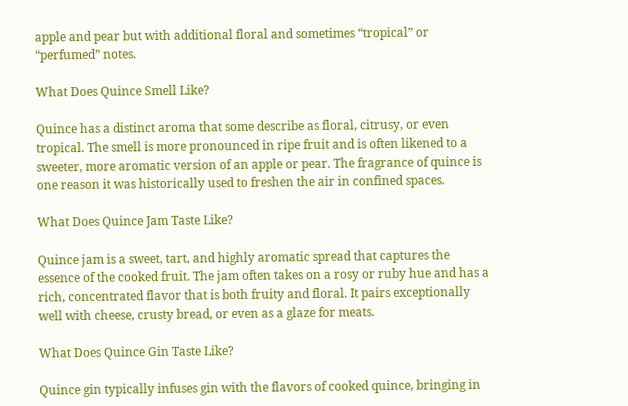apple and pear but with additional floral and sometimes “tropical” or “perfumed” notes.

What Does Quince Smell Like?

Quince has a distinct aroma that some describe as floral, citrusy, or even tropical. The smell is more pronounced in ripe fruit and is often likened to a sweeter, more aromatic version of an apple or pear. The fragrance of quince is one reason it was historically used to freshen the air in confined spaces.

What Does Quince Jam Taste Like?

Quince jam is a sweet, tart, and highly aromatic spread that captures the essence of the cooked fruit. The jam often takes on a rosy or ruby hue and has a rich, concentrated flavor that is both fruity and floral. It pairs exceptionally well with cheese, crusty bread, or even as a glaze for meats.

What Does Quince Gin Taste Like?

Quince gin typically infuses gin with the flavors of cooked quince, bringing in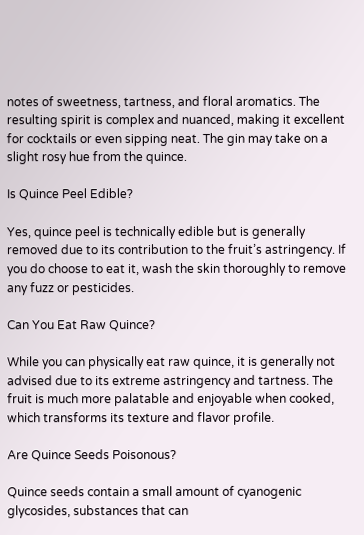notes of sweetness, tartness, and floral aromatics. The resulting spirit is complex and nuanced, making it excellent for cocktails or even sipping neat. The gin may take on a slight rosy hue from the quince.

Is Quince Peel Edible?

Yes, quince peel is technically edible but is generally removed due to its contribution to the fruit’s astringency. If you do choose to eat it, wash the skin thoroughly to remove any fuzz or pesticides.

Can You Eat Raw Quince?

While you can physically eat raw quince, it is generally not advised due to its extreme astringency and tartness. The fruit is much more palatable and enjoyable when cooked, which transforms its texture and flavor profile.

Are Quince Seeds Poisonous?

Quince seeds contain a small amount of cyanogenic glycosides, substances that can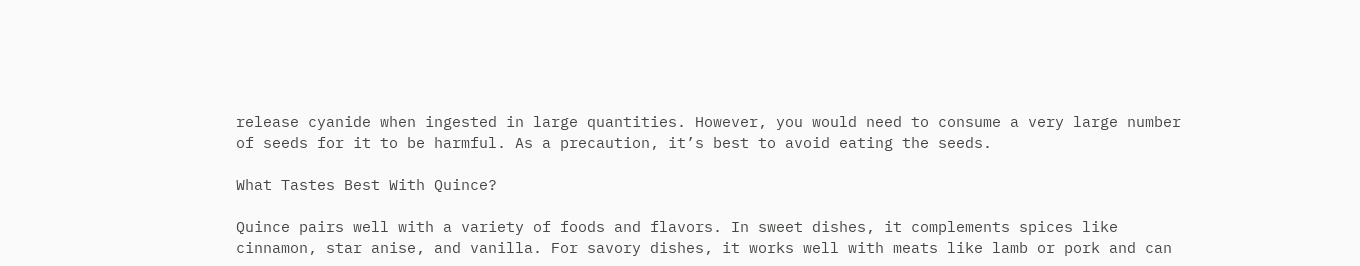release cyanide when ingested in large quantities. However, you would need to consume a very large number of seeds for it to be harmful. As a precaution, it’s best to avoid eating the seeds.

What Tastes Best With Quince?

Quince pairs well with a variety of foods and flavors. In sweet dishes, it complements spices like cinnamon, star anise, and vanilla. For savory dishes, it works well with meats like lamb or pork and can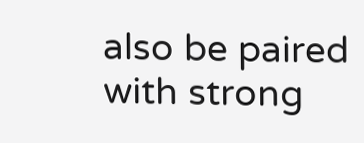also be paired with strong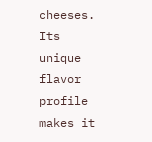cheeses. Its unique flavor profile makes it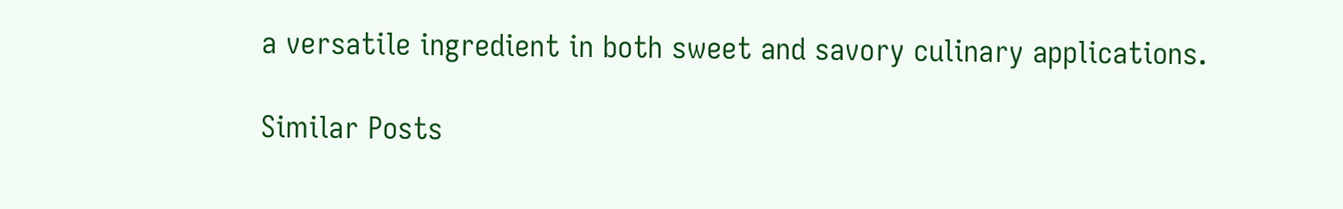a versatile ingredient in both sweet and savory culinary applications.

Similar Posts